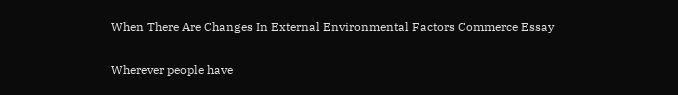When There Are Changes In External Environmental Factors Commerce Essay

Wherever people have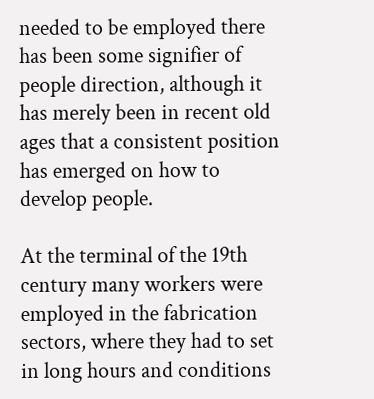needed to be employed there has been some signifier of people direction, although it has merely been in recent old ages that a consistent position has emerged on how to develop people.

At the terminal of the 19th century many workers were employed in the fabrication sectors, where they had to set in long hours and conditions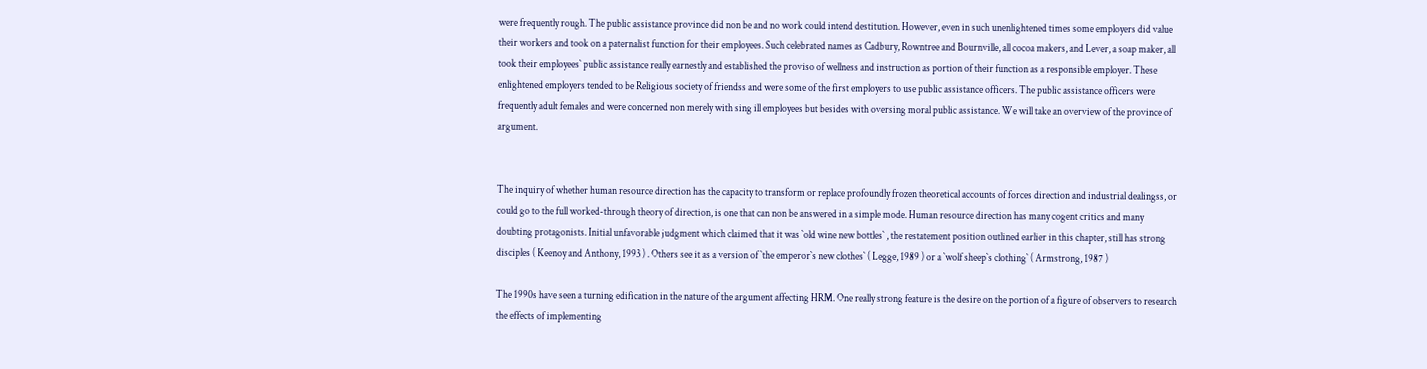were frequently rough. The public assistance province did non be and no work could intend destitution. However, even in such unenlightened times some employers did value their workers and took on a paternalist function for their employees. Such celebrated names as Cadbury, Rowntree and Bournville, all cocoa makers, and Lever, a soap maker, all took their employees` public assistance really earnestly and established the proviso of wellness and instruction as portion of their function as a responsible employer. These enlightened employers tended to be Religious society of friendss and were some of the first employers to use public assistance officers. The public assistance officers were frequently adult females and were concerned non merely with sing ill employees but besides with oversing moral public assistance. We will take an overview of the province of argument.


The inquiry of whether human resource direction has the capacity to transform or replace profoundly frozen theoretical accounts of forces direction and industrial dealingss, or could go to the full worked-through theory of direction, is one that can non be answered in a simple mode. Human resource direction has many cogent critics and many doubting protagonists. Initial unfavorable judgment which claimed that it was `old wine new bottles` , the restatement position outlined earlier in this chapter, still has strong disciples ( Keenoy and Anthony, 1993 ) . Others see it as a version of `the emperor`s new clothes` ( Legge, 1989 ) or a `wolf sheep`s clothing` ( Armstrong, 1987 )

The 1990s have seen a turning edification in the nature of the argument affecting HRM. One really strong feature is the desire on the portion of a figure of observers to research the effects of implementing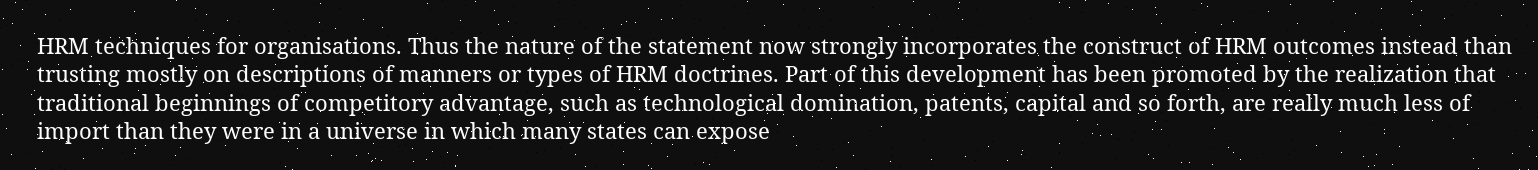HRM techniques for organisations. Thus the nature of the statement now strongly incorporates the construct of HRM outcomes instead than trusting mostly on descriptions of manners or types of HRM doctrines. Part of this development has been promoted by the realization that traditional beginnings of competitory advantage, such as technological domination, patents, capital and so forth, are really much less of import than they were in a universe in which many states can expose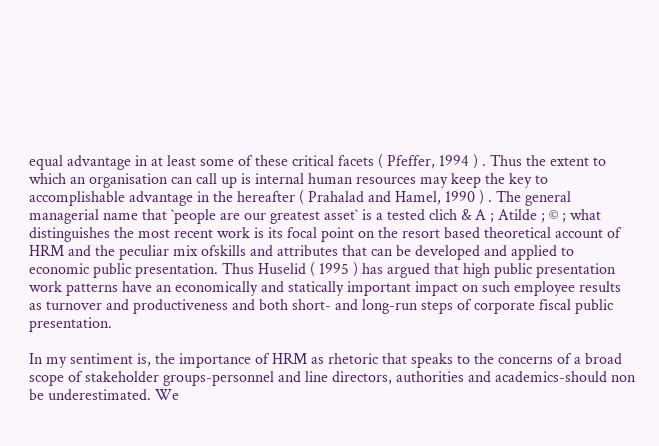equal advantage in at least some of these critical facets ( Pfeffer, 1994 ) . Thus the extent to which an organisation can call up is internal human resources may keep the key to accomplishable advantage in the hereafter ( Prahalad and Hamel, 1990 ) . The general managerial name that `people are our greatest asset` is a tested clich & A ; Atilde ; © ; what distinguishes the most recent work is its focal point on the resort based theoretical account of HRM and the peculiar mix ofskills and attributes that can be developed and applied to economic public presentation. Thus Huselid ( 1995 ) has argued that high public presentation work patterns have an economically and statically important impact on such employee results as turnover and productiveness and both short- and long-run steps of corporate fiscal public presentation.

In my sentiment is, the importance of HRM as rhetoric that speaks to the concerns of a broad scope of stakeholder groups-personnel and line directors, authorities and academics-should non be underestimated. We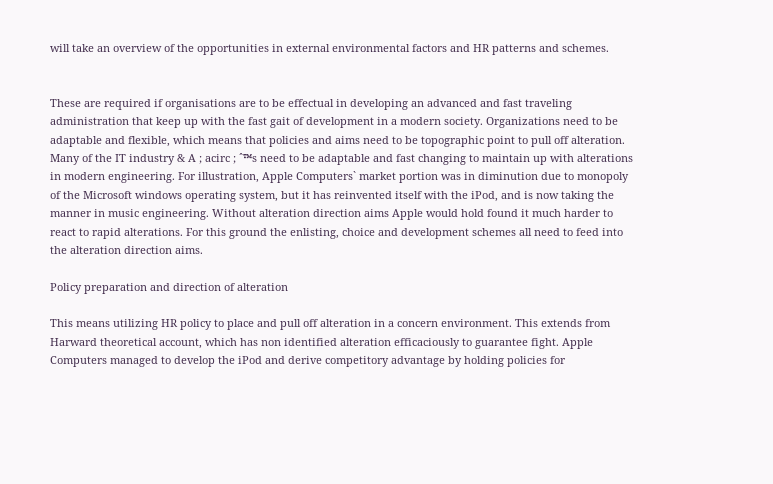will take an overview of the opportunities in external environmental factors and HR patterns and schemes.


These are required if organisations are to be effectual in developing an advanced and fast traveling administration that keep up with the fast gait of development in a modern society. Organizations need to be adaptable and flexible, which means that policies and aims need to be topographic point to pull off alteration. Many of the IT industry & A ; acirc ; ˆ™s need to be adaptable and fast changing to maintain up with alterations in modern engineering. For illustration, Apple Computers` market portion was in diminution due to monopoly of the Microsoft windows operating system, but it has reinvented itself with the iPod, and is now taking the manner in music engineering. Without alteration direction aims Apple would hold found it much harder to react to rapid alterations. For this ground the enlisting, choice and development schemes all need to feed into the alteration direction aims.

Policy preparation and direction of alteration

This means utilizing HR policy to place and pull off alteration in a concern environment. This extends from Harward theoretical account, which has non identified alteration efficaciously to guarantee fight. Apple Computers managed to develop the iPod and derive competitory advantage by holding policies for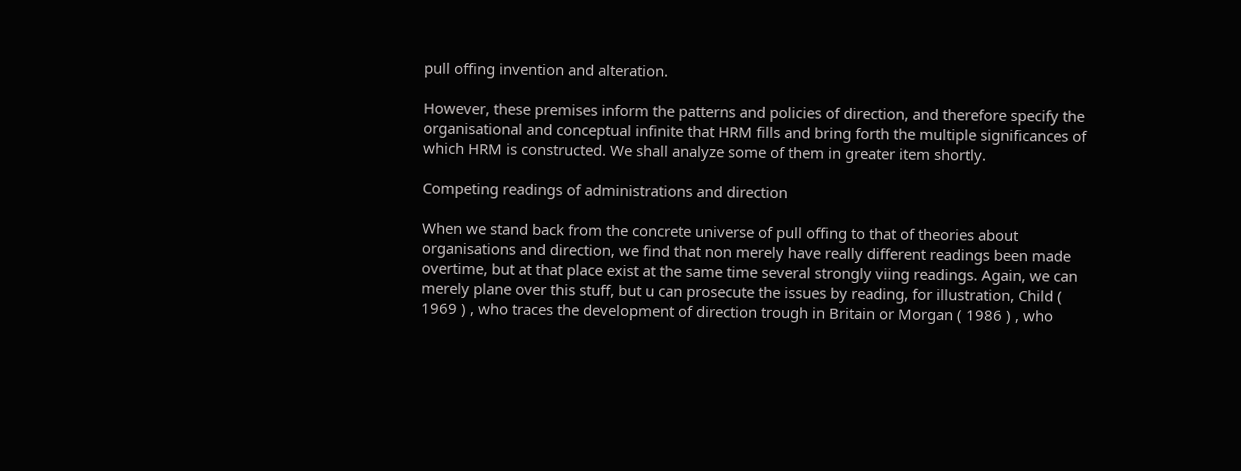pull offing invention and alteration.

However, these premises inform the patterns and policies of direction, and therefore specify the organisational and conceptual infinite that HRM fills and bring forth the multiple significances of which HRM is constructed. We shall analyze some of them in greater item shortly.

Competing readings of administrations and direction

When we stand back from the concrete universe of pull offing to that of theories about organisations and direction, we find that non merely have really different readings been made overtime, but at that place exist at the same time several strongly viing readings. Again, we can merely plane over this stuff, but u can prosecute the issues by reading, for illustration, Child ( 1969 ) , who traces the development of direction trough in Britain or Morgan ( 1986 ) , who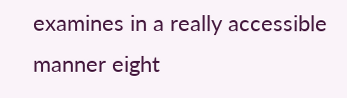examines in a really accessible manner eight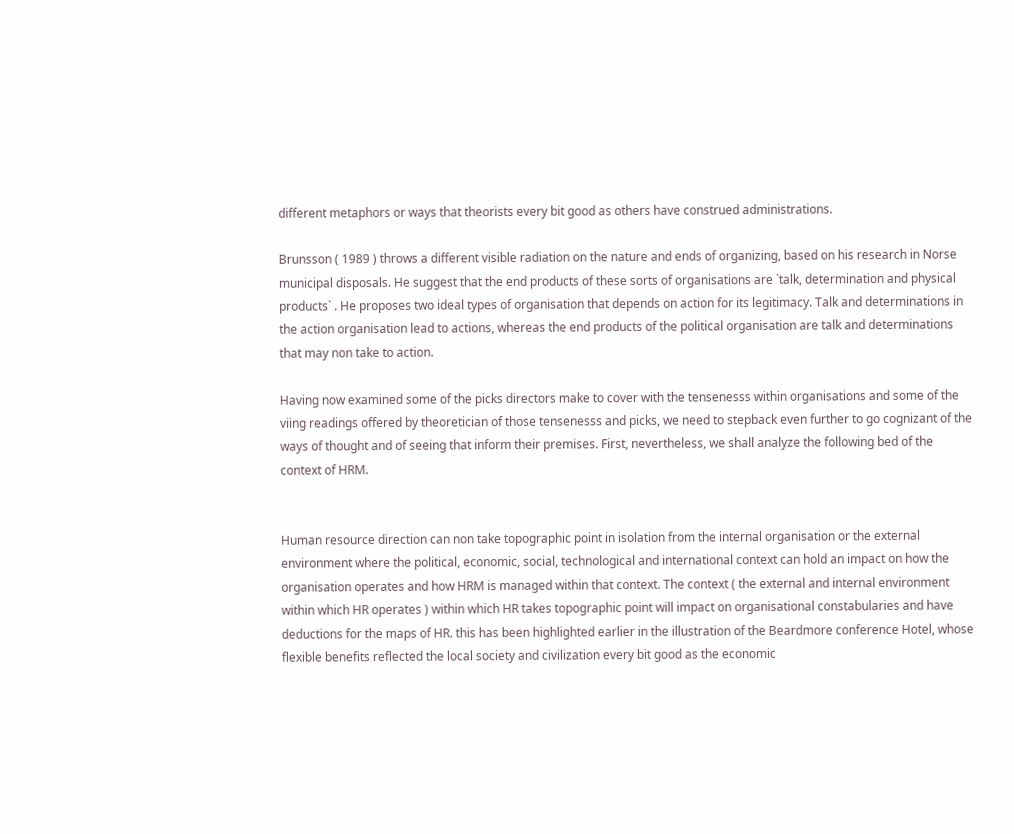different metaphors or ways that theorists every bit good as others have construed administrations.

Brunsson ( 1989 ) throws a different visible radiation on the nature and ends of organizing, based on his research in Norse municipal disposals. He suggest that the end products of these sorts of organisations are `talk, determination and physical products` . He proposes two ideal types of organisation that depends on action for its legitimacy. Talk and determinations in the action organisation lead to actions, whereas the end products of the political organisation are talk and determinations that may non take to action.

Having now examined some of the picks directors make to cover with the tensenesss within organisations and some of the viing readings offered by theoretician of those tensenesss and picks, we need to stepback even further to go cognizant of the ways of thought and of seeing that inform their premises. First, nevertheless, we shall analyze the following bed of the context of HRM.


Human resource direction can non take topographic point in isolation from the internal organisation or the external environment where the political, economic, social, technological and international context can hold an impact on how the organisation operates and how HRM is managed within that context. The context ( the external and internal environment within which HR operates ) within which HR takes topographic point will impact on organisational constabularies and have deductions for the maps of HR. this has been highlighted earlier in the illustration of the Beardmore conference Hotel, whose flexible benefits reflected the local society and civilization every bit good as the economic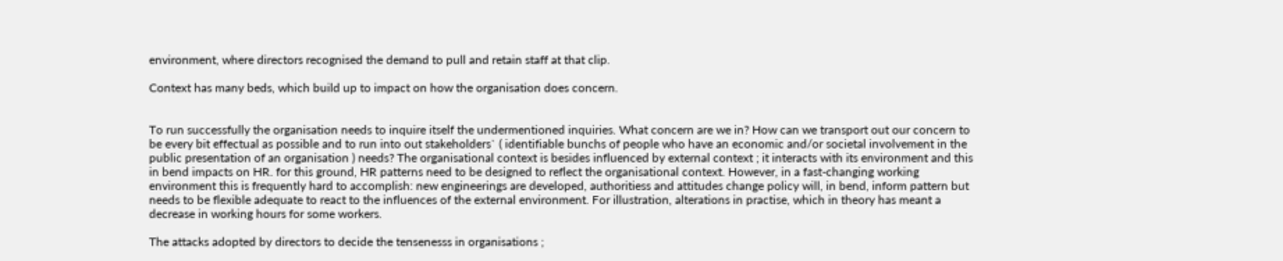environment, where directors recognised the demand to pull and retain staff at that clip.

Context has many beds, which build up to impact on how the organisation does concern.


To run successfully the organisation needs to inquire itself the undermentioned inquiries. What concern are we in? How can we transport out our concern to be every bit effectual as possible and to run into out stakeholders` ( identifiable bunchs of people who have an economic and/or societal involvement in the public presentation of an organisation ) needs? The organisational context is besides influenced by external context ; it interacts with its environment and this in bend impacts on HR. for this ground, HR patterns need to be designed to reflect the organisational context. However, in a fast-changing working environment this is frequently hard to accomplish: new engineerings are developed, authoritiess and attitudes change policy will, in bend, inform pattern but needs to be flexible adequate to react to the influences of the external environment. For illustration, alterations in practise, which in theory has meant a decrease in working hours for some workers.

The attacks adopted by directors to decide the tensenesss in organisations ;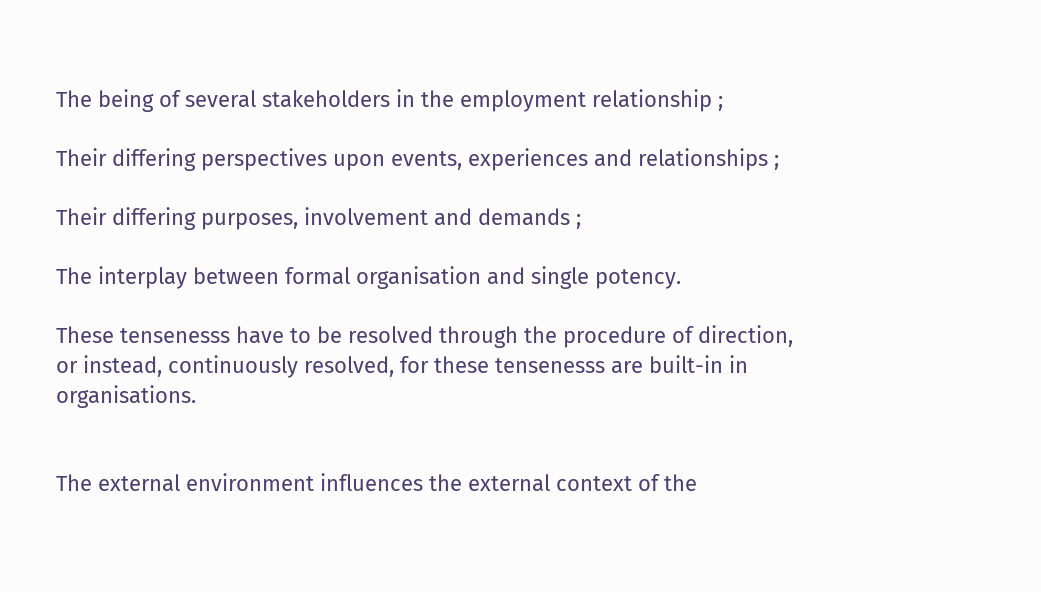The being of several stakeholders in the employment relationship ;

Their differing perspectives upon events, experiences and relationships ;

Their differing purposes, involvement and demands ;

The interplay between formal organisation and single potency.

These tensenesss have to be resolved through the procedure of direction, or instead, continuously resolved, for these tensenesss are built-in in organisations.


The external environment influences the external context of the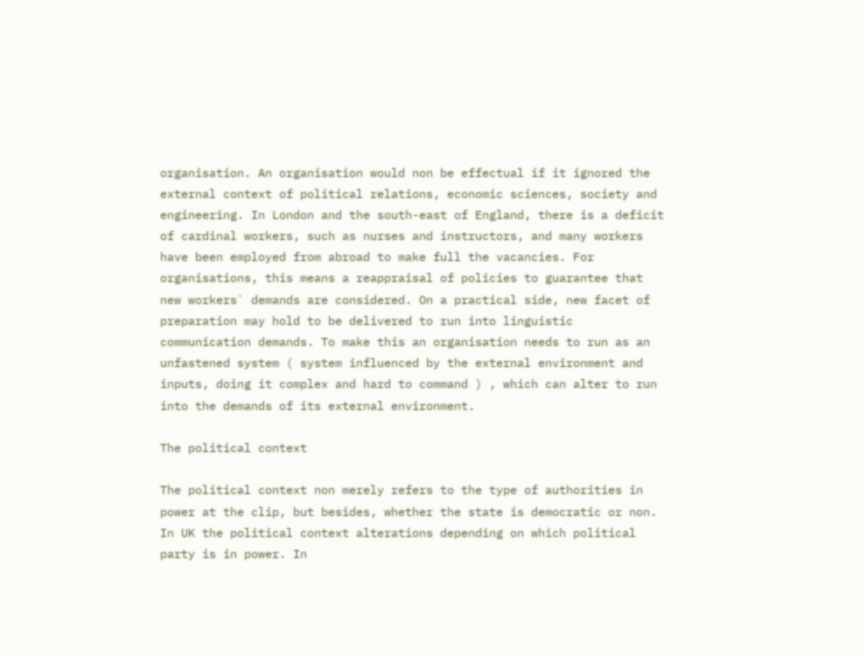organisation. An organisation would non be effectual if it ignored the external context of political relations, economic sciences, society and engineering. In London and the south-east of England, there is a deficit of cardinal workers, such as nurses and instructors, and many workers have been employed from abroad to make full the vacancies. For organisations, this means a reappraisal of policies to guarantee that new workers` demands are considered. On a practical side, new facet of preparation may hold to be delivered to run into linguistic communication demands. To make this an organisation needs to run as an unfastened system ( system influenced by the external environment and inputs, doing it complex and hard to command ) , which can alter to run into the demands of its external environment.

The political context

The political context non merely refers to the type of authorities in power at the clip, but besides, whether the state is democratic or non. In UK the political context alterations depending on which political party is in power. In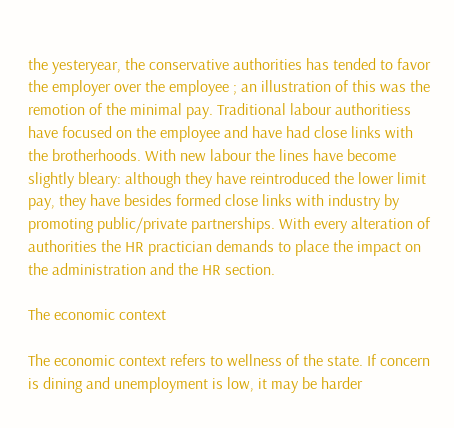the yesteryear, the conservative authorities has tended to favor the employer over the employee ; an illustration of this was the remotion of the minimal pay. Traditional labour authoritiess have focused on the employee and have had close links with the brotherhoods. With new labour the lines have become slightly bleary: although they have reintroduced the lower limit pay, they have besides formed close links with industry by promoting public/private partnerships. With every alteration of authorities the HR practician demands to place the impact on the administration and the HR section.

The economic context

The economic context refers to wellness of the state. If concern is dining and unemployment is low, it may be harder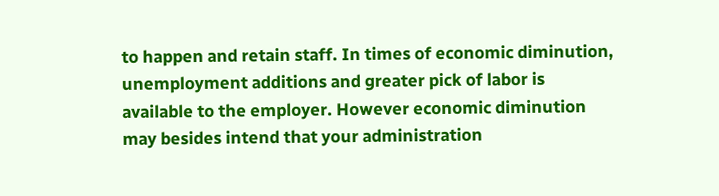to happen and retain staff. In times of economic diminution, unemployment additions and greater pick of labor is available to the employer. However economic diminution may besides intend that your administration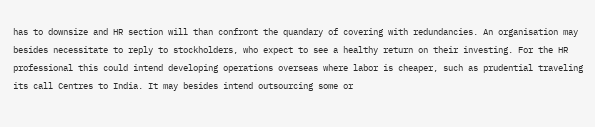has to downsize and HR section will than confront the quandary of covering with redundancies. An organisation may besides necessitate to reply to stockholders, who expect to see a healthy return on their investing. For the HR professional this could intend developing operations overseas where labor is cheaper, such as prudential traveling its call Centres to India. It may besides intend outsourcing some or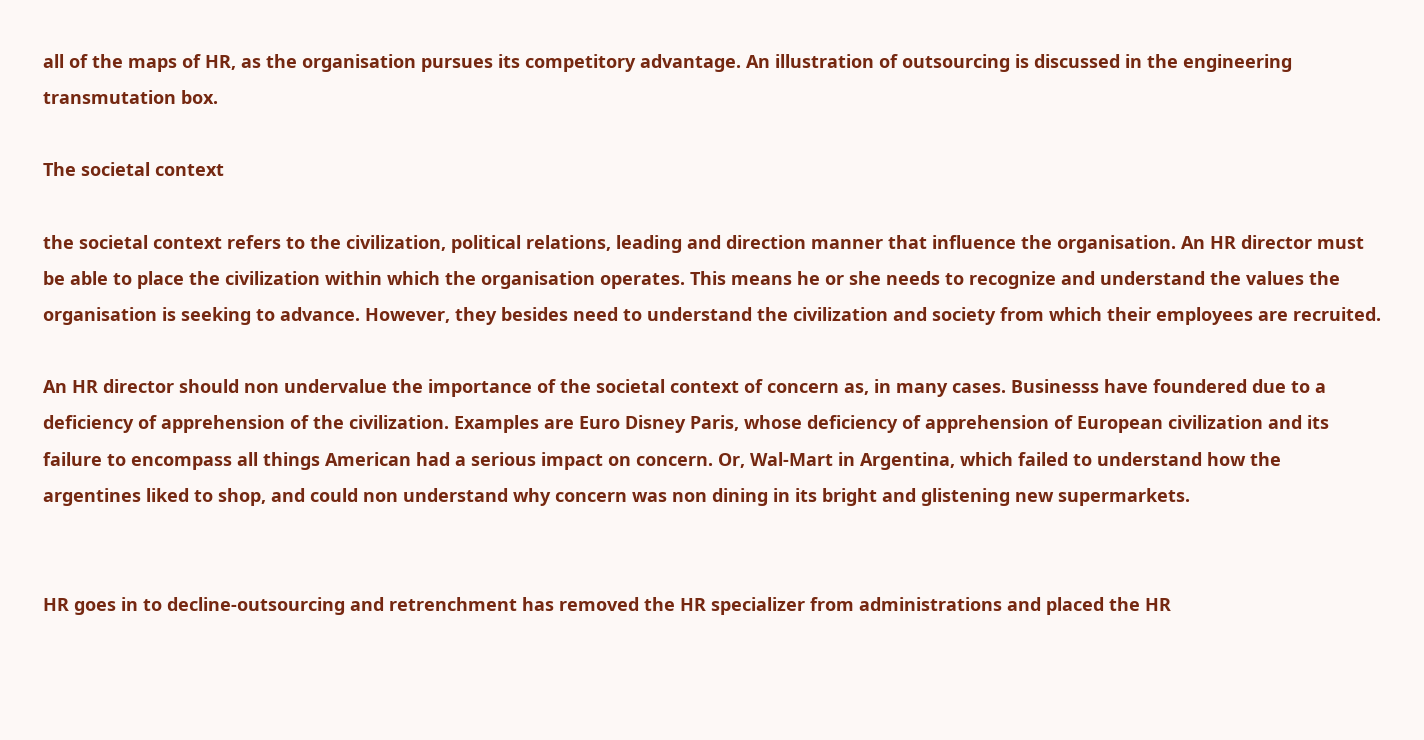all of the maps of HR, as the organisation pursues its competitory advantage. An illustration of outsourcing is discussed in the engineering transmutation box.

The societal context

the societal context refers to the civilization, political relations, leading and direction manner that influence the organisation. An HR director must be able to place the civilization within which the organisation operates. This means he or she needs to recognize and understand the values the organisation is seeking to advance. However, they besides need to understand the civilization and society from which their employees are recruited.

An HR director should non undervalue the importance of the societal context of concern as, in many cases. Businesss have foundered due to a deficiency of apprehension of the civilization. Examples are Euro Disney Paris, whose deficiency of apprehension of European civilization and its failure to encompass all things American had a serious impact on concern. Or, Wal-Mart in Argentina, which failed to understand how the argentines liked to shop, and could non understand why concern was non dining in its bright and glistening new supermarkets.


HR goes in to decline-outsourcing and retrenchment has removed the HR specializer from administrations and placed the HR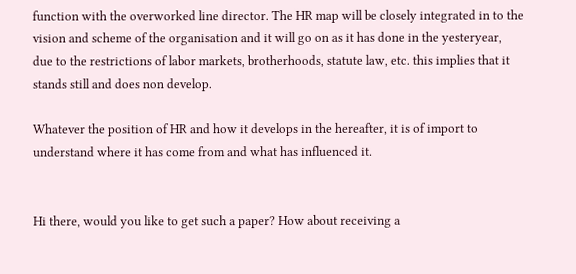function with the overworked line director. The HR map will be closely integrated in to the vision and scheme of the organisation and it will go on as it has done in the yesteryear, due to the restrictions of labor markets, brotherhoods, statute law, etc. this implies that it stands still and does non develop.

Whatever the position of HR and how it develops in the hereafter, it is of import to understand where it has come from and what has influenced it.


Hi there, would you like to get such a paper? How about receiving a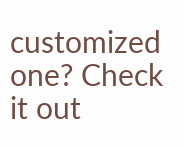customized one? Check it out